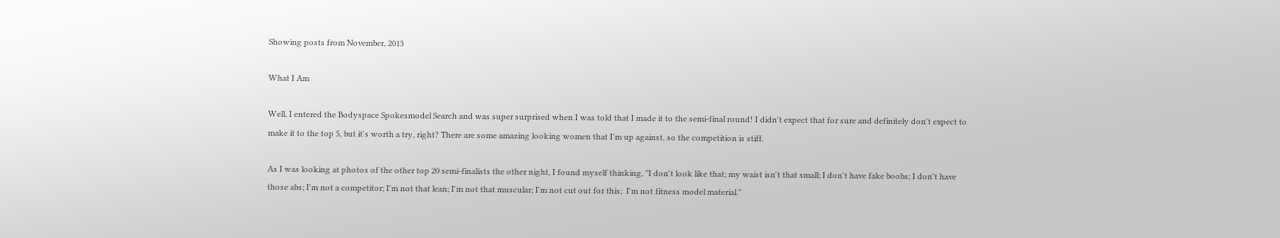Showing posts from November, 2013

What I Am

Well, I entered the Bodyspace Spokesmodel Search and was super surprised when I was told that I made it to the semi-final round! I didn't expect that for sure and definitely don't expect to make it to the top 5, but it's worth a try, right? There are some amazing looking women that I'm up against, so the competition is stiff.

As I was looking at photos of the other top 20 semi-finalists the other night, I found myself thinking, "I don't look like that; my waist isn't that small; I don't have fake boobs; I don't have those abs; I'm not a competitor; I'm not that lean; I'm not that muscular; I'm not cut out for this;  I'm not fitness model material."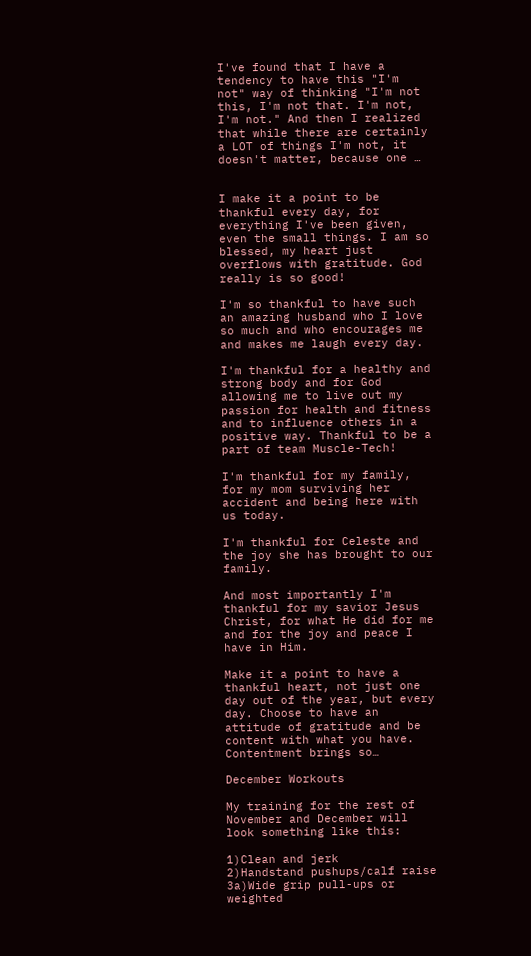I've found that I have a tendency to have this "I'm not" way of thinking "I'm not this, I'm not that. I'm not, I'm not." And then I realized that while there are certainly a LOT of things I'm not, it doesn't matter, because one …


I make it a point to be thankful every day, for everything I've been given, even the small things. I am so blessed, my heart just overflows with gratitude. God really is so good!

I'm so thankful to have such an amazing husband who I love so much and who encourages me and makes me laugh every day.

I'm thankful for a healthy and strong body and for God allowing me to live out my passion for health and fitness and to influence others in a positive way. Thankful to be a part of team Muscle-Tech!

I'm thankful for my family, for my mom surviving her accident and being here with us today.

I'm thankful for Celeste and the joy she has brought to our family.

And most importantly I'm thankful for my savior Jesus Christ, for what He did for me and for the joy and peace I have in Him.

Make it a point to have a thankful heart, not just one day out of the year, but every day. Choose to have an attitude of gratitude and be content with what you have. Contentment brings so…

December Workouts

My training for the rest of November and December will look something like this:

1)Clean and jerk
2)Handstand pushups/calf raise
3a)Wide grip pull-ups or weighted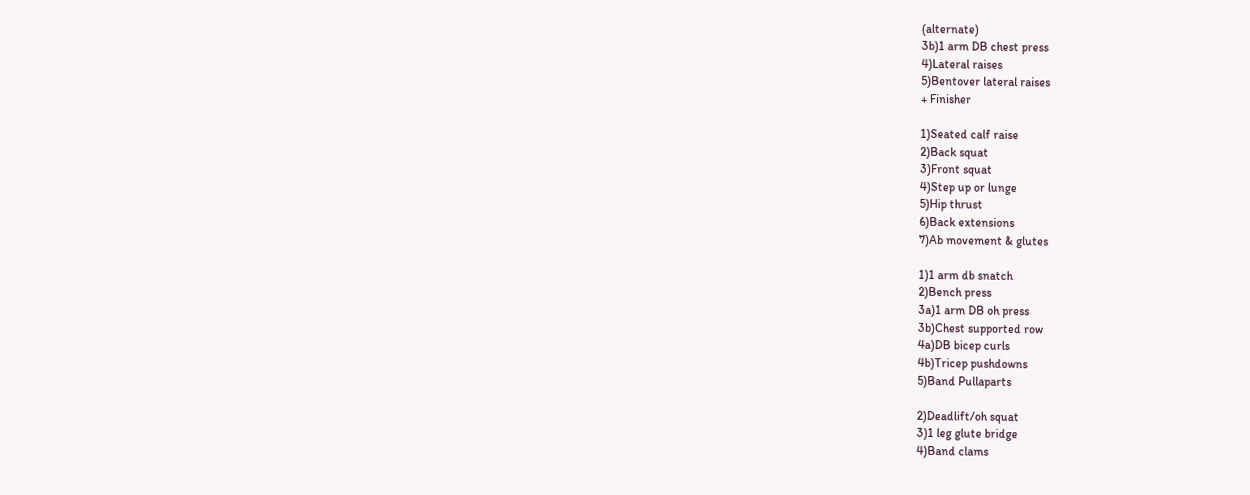(alternate)
3b)1 arm DB chest press
4)Lateral raises
5)Bentover lateral raises
+ Finisher

1)Seated calf raise
2)Back squat
3)Front squat
4)Step up or lunge
5)Hip thrust
6)Back extensions
7)Ab movement & glutes

1)1 arm db snatch
2)Bench press
3a)1 arm DB oh press
3b)Chest supported row
4a)DB bicep curls
4b)Tricep pushdowns
5)Band Pullaparts

2)Deadlift/oh squat
3)1 leg glute bridge
4)Band clams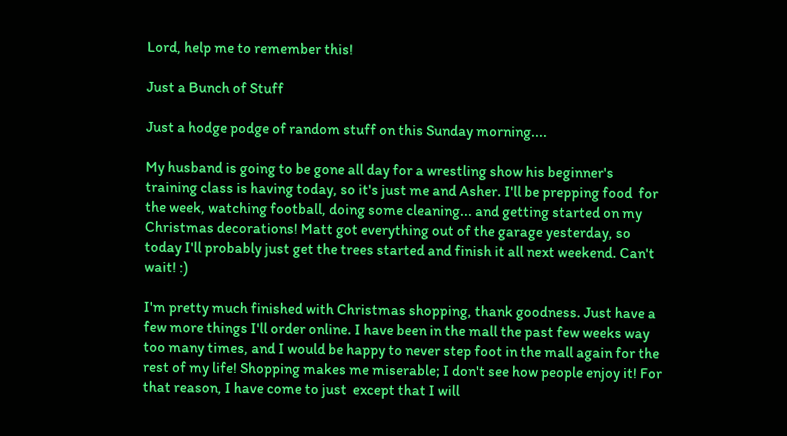Lord, help me to remember this!

Just a Bunch of Stuff

Just a hodge podge of random stuff on this Sunday morning....

My husband is going to be gone all day for a wrestling show his beginner's training class is having today, so it's just me and Asher. I'll be prepping food  for the week, watching football, doing some cleaning... and getting started on my Christmas decorations! Matt got everything out of the garage yesterday, so today I'll probably just get the trees started and finish it all next weekend. Can't wait! :)

I'm pretty much finished with Christmas shopping, thank goodness. Just have a few more things I'll order online. I have been in the mall the past few weeks way too many times, and I would be happy to never step foot in the mall again for the rest of my life! Shopping makes me miserable; I don't see how people enjoy it! For that reason, I have come to just  except that I will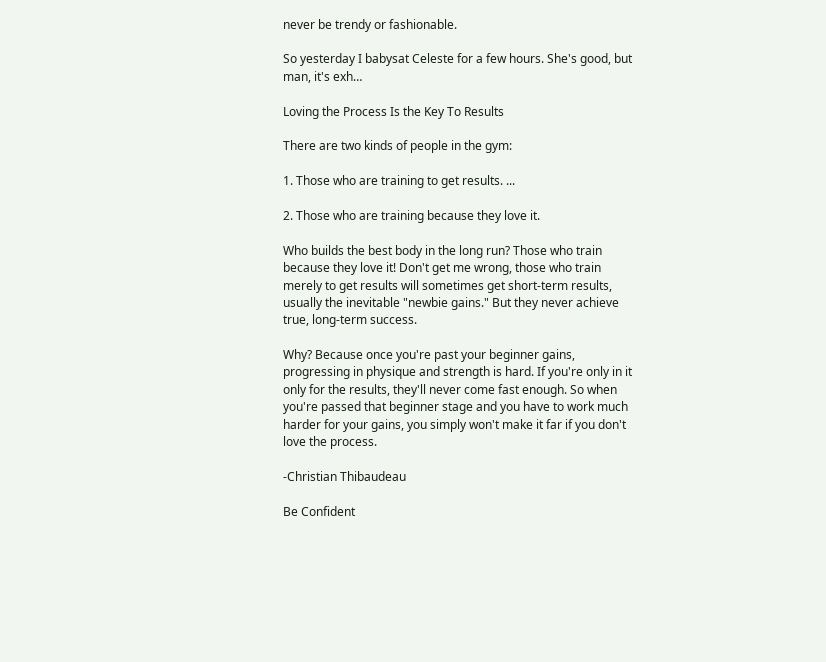never be trendy or fashionable.

So yesterday I babysat Celeste for a few hours. She's good, but man, it's exh…

Loving the Process Is the Key To Results

There are two kinds of people in the gym:

1. Those who are training to get results. ...

2. Those who are training because they love it.

Who builds the best body in the long run? Those who train because they love it! Don't get me wrong, those who train merely to get results will sometimes get short-term results, usually the inevitable "newbie gains." But they never achieve true, long-term success.

Why? Because once you're past your beginner gains, progressing in physique and strength is hard. If you're only in it only for the results, they'll never come fast enough. So when you're passed that beginner stage and you have to work much harder for your gains, you simply won't make it far if you don't love the process.

-Christian Thibaudeau

Be Confident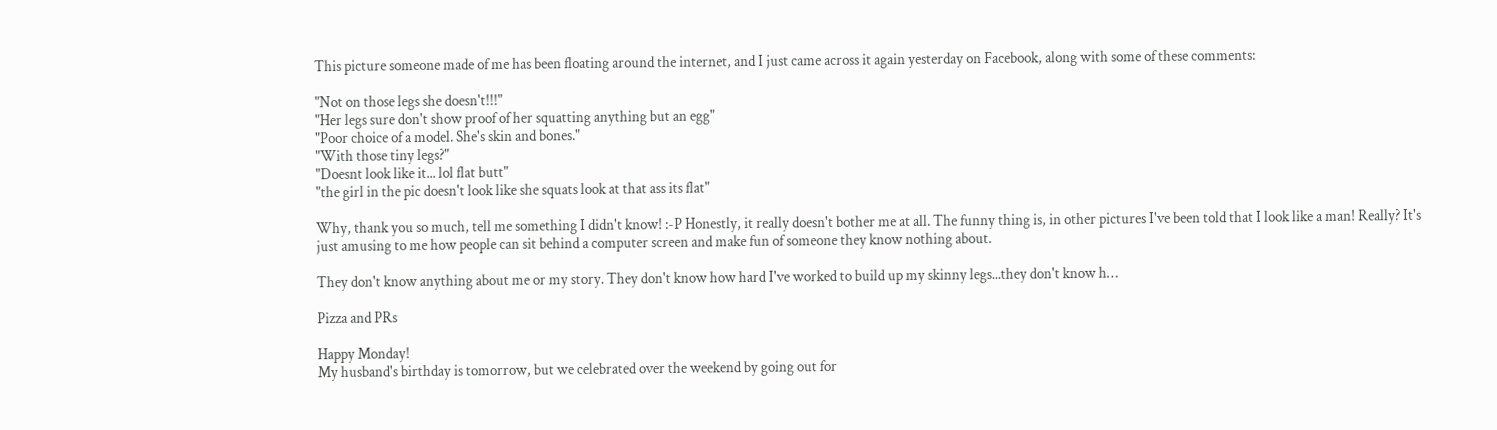This picture someone made of me has been floating around the internet, and I just came across it again yesterday on Facebook, along with some of these comments:

"Not on those legs she doesn't!!!"
"Her legs sure don't show proof of her squatting anything but an egg"
"Poor choice of a model. She's skin and bones."
"With those tiny legs?"
"Doesnt look like it... lol flat butt"
"the girl in the pic doesn't look like she squats look at that ass its flat"

Why, thank you so much, tell me something I didn't know! :-P Honestly, it really doesn't bother me at all. The funny thing is, in other pictures I've been told that I look like a man! Really? It's just amusing to me how people can sit behind a computer screen and make fun of someone they know nothing about.

They don't know anything about me or my story. They don't know how hard I've worked to build up my skinny legs...they don't know h…

Pizza and PRs

Happy Monday!
My husband's birthday is tomorrow, but we celebrated over the weekend by going out for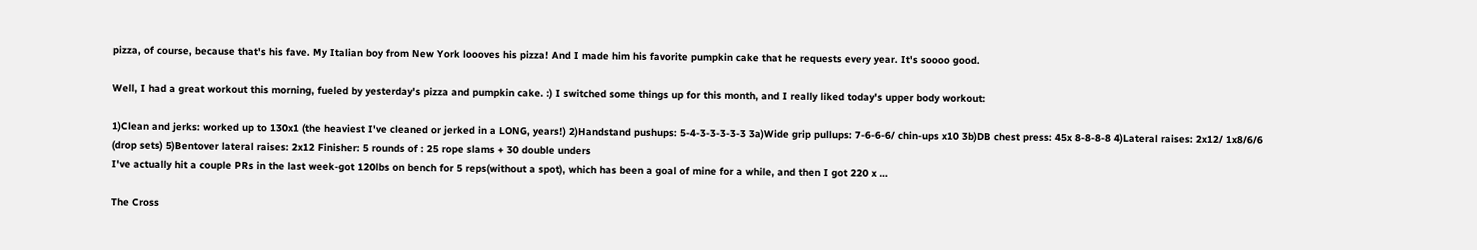pizza, of course, because that's his fave. My Italian boy from New York loooves his pizza! And I made him his favorite pumpkin cake that he requests every year. It's soooo good.

Well, I had a great workout this morning, fueled by yesterday's pizza and pumpkin cake. :) I switched some things up for this month, and I really liked today's upper body workout:

1)Clean and jerks: worked up to 130x1 (the heaviest I've cleaned or jerked in a LONG, years!) 2)Handstand pushups: 5-4-3-3-3-3-3 3a)Wide grip pullups: 7-6-6-6/ chin-ups x10 3b)DB chest press: 45x 8-8-8-8 4)Lateral raises: 2x12/ 1x8/6/6 (drop sets) 5)Bentover lateral raises: 2x12 Finisher: 5 rounds of : 25 rope slams + 30 double unders
I've actually hit a couple PRs in the last week-got 120lbs on bench for 5 reps(without a spot), which has been a goal of mine for a while, and then I got 220 x …

The Cross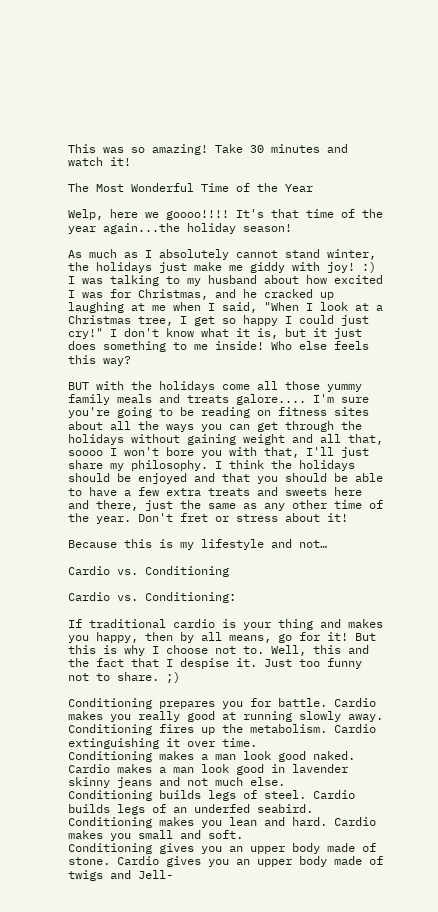This was so amazing! Take 30 minutes and watch it!

The Most Wonderful Time of the Year

Welp, here we goooo!!!! It's that time of the year again...the holiday season!

As much as I absolutely cannot stand winter, the holidays just make me giddy with joy! :) I was talking to my husband about how excited I was for Christmas, and he cracked up laughing at me when I said, "When I look at a Christmas tree, I get so happy I could just cry!" I don't know what it is, but it just does something to me inside! Who else feels this way?

BUT with the holidays come all those yummy family meals and treats galore.... I'm sure you're going to be reading on fitness sites about all the ways you can get through the holidays without gaining weight and all that, soooo I won't bore you with that, I'll just share my philosophy. I think the holidays should be enjoyed and that you should be able to have a few extra treats and sweets here and there, just the same as any other time of the year. Don't fret or stress about it!

Because this is my lifestyle and not…

Cardio vs. Conditioning

Cardio vs. Conditioning:

If traditional cardio is your thing and makes you happy, then by all means, go for it! But this is why I choose not to. Well, this and the fact that I despise it. Just too funny not to share. ;)

Conditioning prepares you for battle. Cardio makes you really good at running slowly away.
Conditioning fires up the metabolism. Cardio extinguishing it over time.
Conditioning makes a man look good naked. Cardio makes a man look good in lavender skinny jeans and not much else.
Conditioning builds legs of steel. Cardio builds legs of an underfed seabird.
Conditioning makes you lean and hard. Cardio makes you small and soft.
Conditioning gives you an upper body made of stone. Cardio gives you an upper body made of twigs and Jell-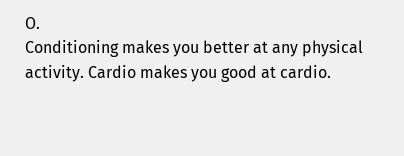O.
Conditioning makes you better at any physical activity. Cardio makes you good at cardio.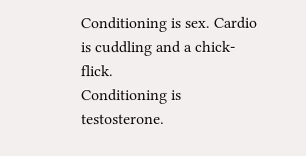Conditioning is sex. Cardio is cuddling and a chick-flick.
Conditioning is testosterone.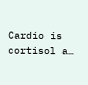Cardio is cortisol a…